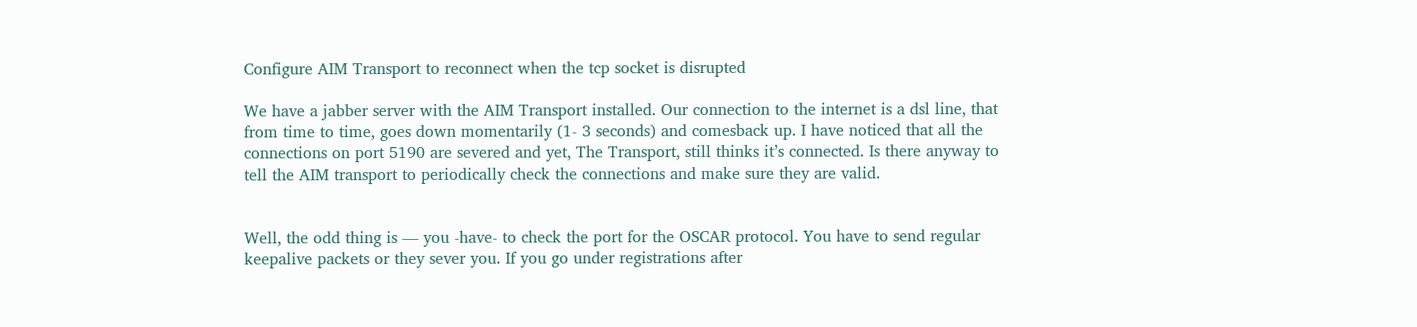Configure AIM Transport to reconnect when the tcp socket is disrupted

We have a jabber server with the AIM Transport installed. Our connection to the internet is a dsl line, that from time to time, goes down momentarily (1- 3 seconds) and comesback up. I have noticed that all the connections on port 5190 are severed and yet, The Transport, still thinks it’s connected. Is there anyway to tell the AIM transport to periodically check the connections and make sure they are valid.


Well, the odd thing is — you -have- to check the port for the OSCAR protocol. You have to send regular keepalive packets or they sever you. If you go under registrations after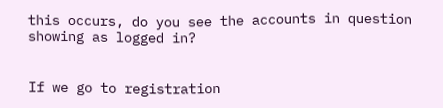this occurs, do you see the accounts in question showing as logged in?


If we go to registration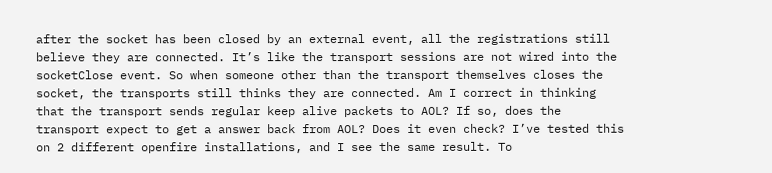after the socket has been closed by an external event, all the registrations still believe they are connected. It’s like the transport sessions are not wired into the socketClose event. So when someone other than the transport themselves closes the socket, the transports still thinks they are connected. Am I correct in thinking that the transport sends regular keep alive packets to AOL? If so, does the transport expect to get a answer back from AOL? Does it even check? I’ve tested this on 2 different openfire installations, and I see the same result. To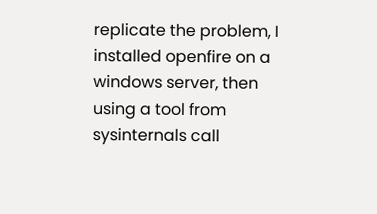replicate the problem, I installed openfire on a windows server, then using a tool from sysinternals call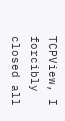TCPView, I forcibly closed all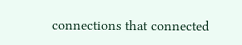connections that connected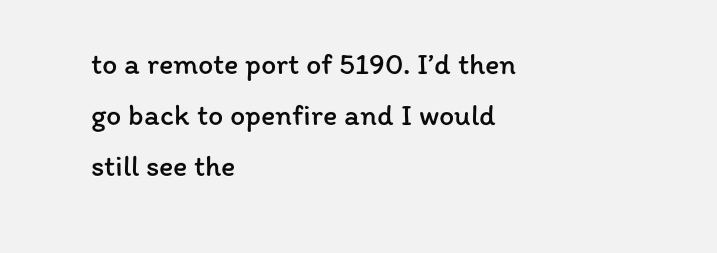to a remote port of 5190. I’d then go back to openfire and I would still see the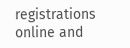registrations online and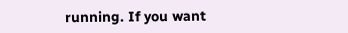running. If you want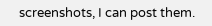screenshots, I can post them.